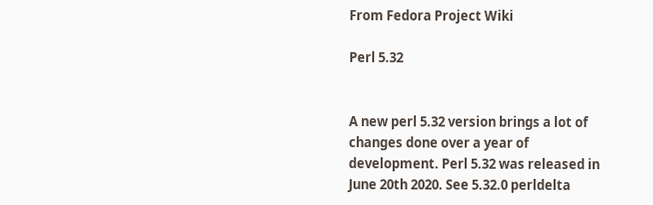From Fedora Project Wiki

Perl 5.32


A new perl 5.32 version brings a lot of changes done over a year of development. Perl 5.32 was released in June 20th 2020. See 5.32.0 perldelta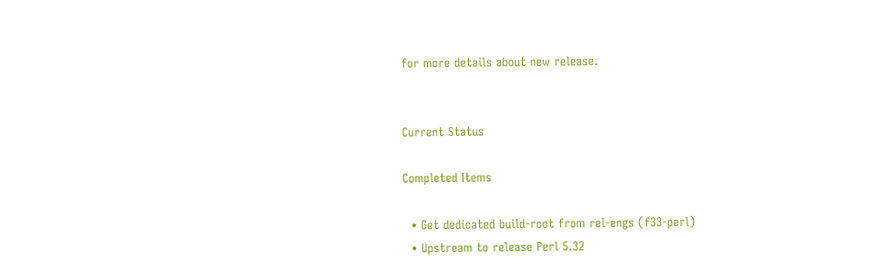for more details about new release.


Current Status

Completed Items

  • Get dedicated build-root from rel-engs (f33-perl)
  • Upstream to release Perl 5.32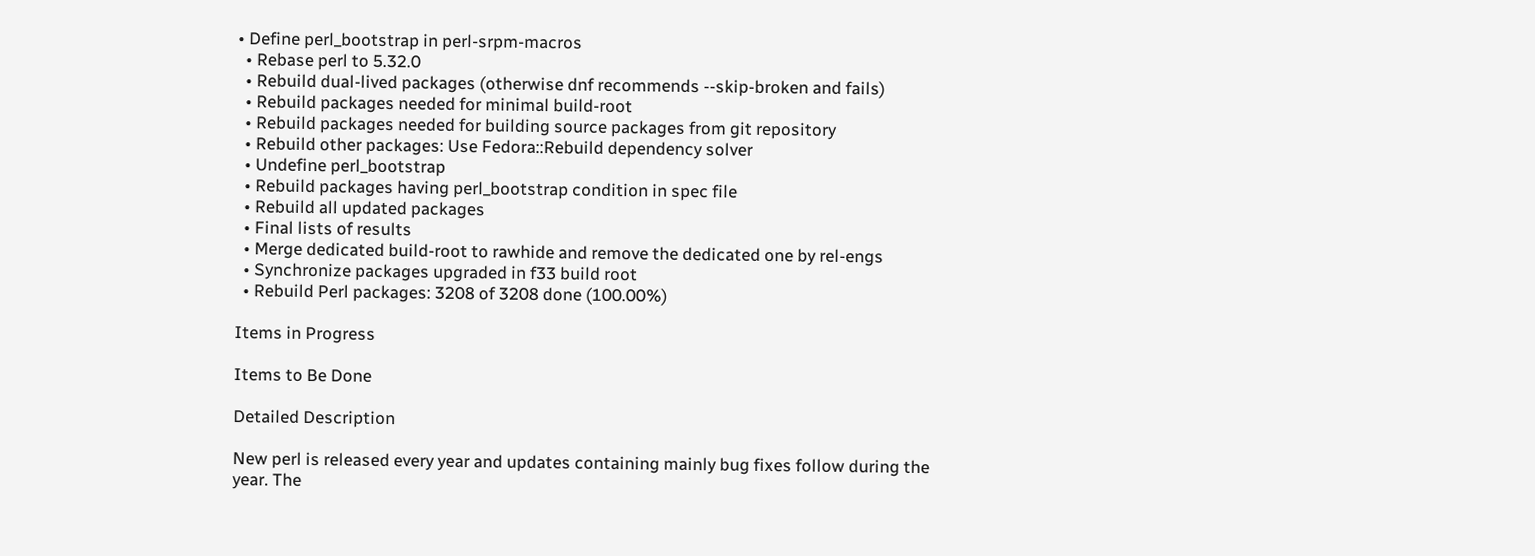• Define perl_bootstrap in perl-srpm-macros
  • Rebase perl to 5.32.0
  • Rebuild dual-lived packages (otherwise dnf recommends --skip-broken and fails)
  • Rebuild packages needed for minimal build-root
  • Rebuild packages needed for building source packages from git repository
  • Rebuild other packages: Use Fedora::Rebuild dependency solver
  • Undefine perl_bootstrap
  • Rebuild packages having perl_bootstrap condition in spec file
  • Rebuild all updated packages
  • Final lists of results
  • Merge dedicated build-root to rawhide and remove the dedicated one by rel-engs
  • Synchronize packages upgraded in f33 build root
  • Rebuild Perl packages: 3208 of 3208 done (100.00%)

Items in Progress

Items to Be Done

Detailed Description

New perl is released every year and updates containing mainly bug fixes follow during the year. The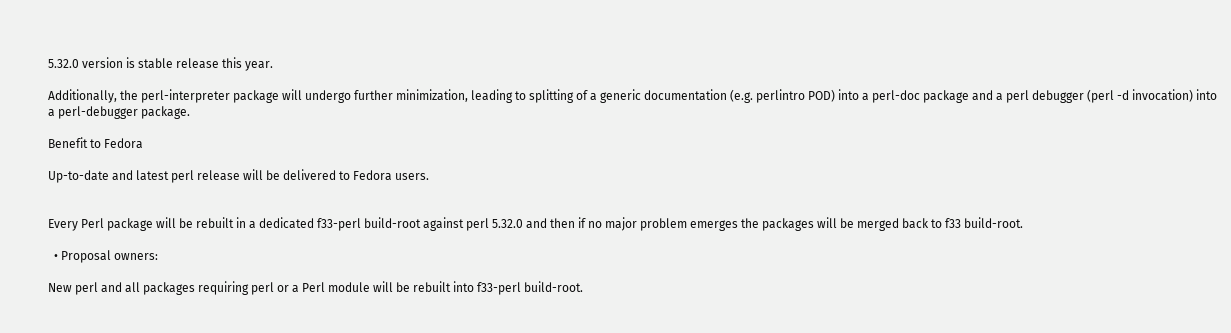5.32.0 version is stable release this year.

Additionally, the perl-interpreter package will undergo further minimization, leading to splitting of a generic documentation (e.g. perlintro POD) into a perl-doc package and a perl debugger (perl -d invocation) into a perl-debugger package.

Benefit to Fedora

Up-to-date and latest perl release will be delivered to Fedora users.


Every Perl package will be rebuilt in a dedicated f33-perl build-root against perl 5.32.0 and then if no major problem emerges the packages will be merged back to f33 build-root.

  • Proposal owners:

New perl and all packages requiring perl or a Perl module will be rebuilt into f33-perl build-root.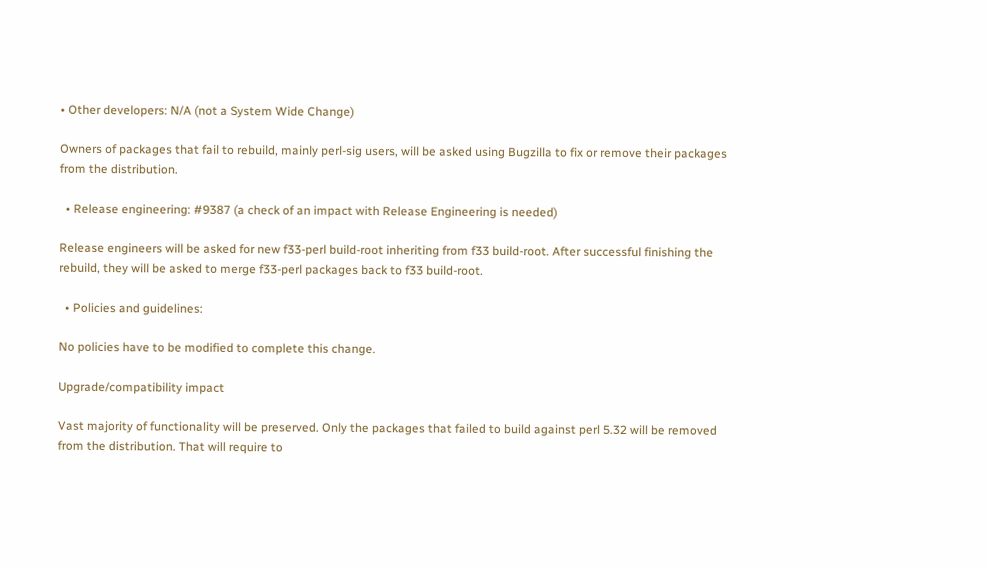• Other developers: N/A (not a System Wide Change)

Owners of packages that fail to rebuild, mainly perl-sig users, will be asked using Bugzilla to fix or remove their packages from the distribution.

  • Release engineering: #9387 (a check of an impact with Release Engineering is needed)

Release engineers will be asked for new f33-perl build-root inheriting from f33 build-root. After successful finishing the rebuild, they will be asked to merge f33-perl packages back to f33 build-root.

  • Policies and guidelines:

No policies have to be modified to complete this change.

Upgrade/compatibility impact

Vast majority of functionality will be preserved. Only the packages that failed to build against perl 5.32 will be removed from the distribution. That will require to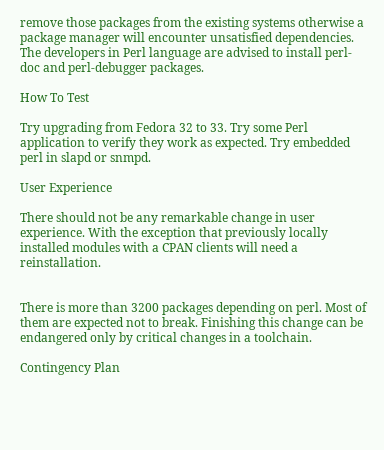remove those packages from the existing systems otherwise a package manager will encounter unsatisfied dependencies. The developers in Perl language are advised to install perl-doc and perl-debugger packages.

How To Test

Try upgrading from Fedora 32 to 33. Try some Perl application to verify they work as expected. Try embedded perl in slapd or snmpd.

User Experience

There should not be any remarkable change in user experience. With the exception that previously locally installed modules with a CPAN clients will need a reinstallation.


There is more than 3200 packages depending on perl. Most of them are expected not to break. Finishing this change can be endangered only by critical changes in a toolchain.

Contingency Plan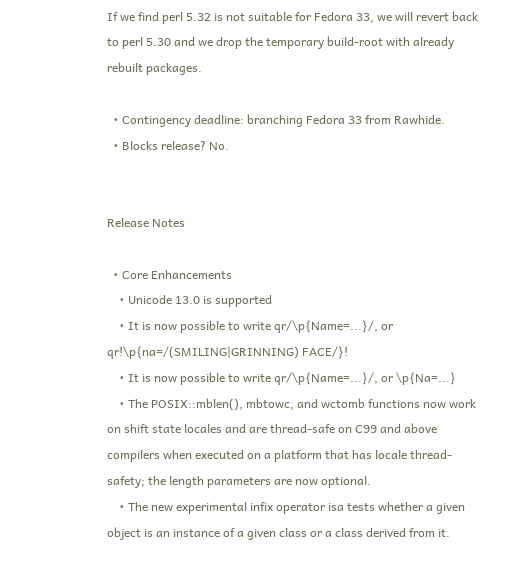If we find perl 5.32 is not suitable for Fedora 33, we will revert back to perl 5.30 and we drop the temporary build-root with already rebuilt packages.

  • Contingency deadline: branching Fedora 33 from Rawhide.
  • Blocks release? No.


Release Notes

  • Core Enhancements
    • Unicode 13.0 is supported
    • It is now possible to write qr/\p{Name=...}/, or qr!\p{na=/(SMILING|GRINNING) FACE/}!
    • It is now possible to write qr/\p{Name=...}/, or \p{Na=...}
    • The POSIX::mblen(), mbtowc, and wctomb functions now work on shift state locales and are thread-safe on C99 and above compilers when executed on a platform that has locale thread-safety; the length parameters are now optional.
    • The new experimental infix operator isa tests whether a given object is an instance of a given class or a class derived from it.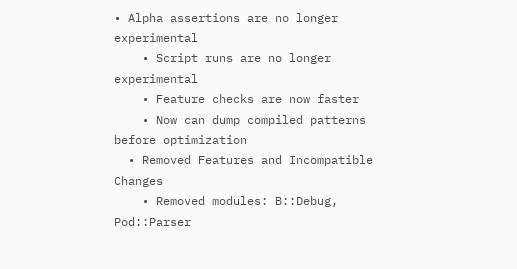• Alpha assertions are no longer experimental
    • Script runs are no longer experimental
    • Feature checks are now faster
    • Now can dump compiled patterns before optimization
  • Removed Features and Incompatible Changes
    • Removed modules: B::Debug, Pod::Parser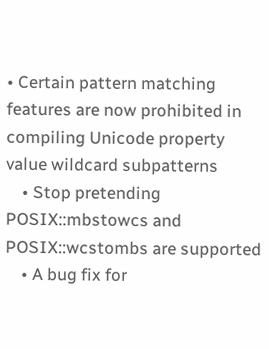• Certain pattern matching features are now prohibited in compiling Unicode property value wildcard subpatterns
    • Stop pretending POSIX::mbstowcs and POSIX::wcstombs are supported
    • A bug fix for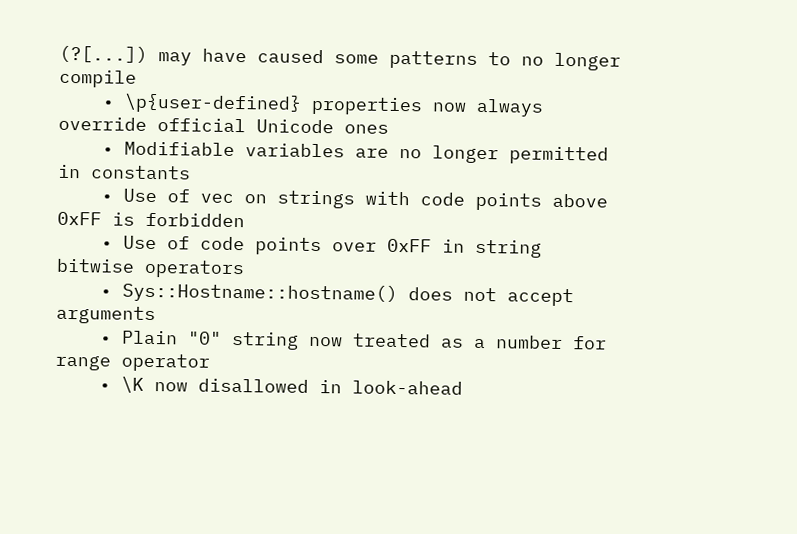(?[...]) may have caused some patterns to no longer compile
    • \p{user-defined} properties now always override official Unicode ones
    • Modifiable variables are no longer permitted in constants
    • Use of vec on strings with code points above 0xFF is forbidden
    • Use of code points over 0xFF in string bitwise operators
    • Sys::Hostname::hostname() does not accept arguments
    • Plain "0" string now treated as a number for range operator
    • \K now disallowed in look-ahead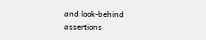and look-behind assertions